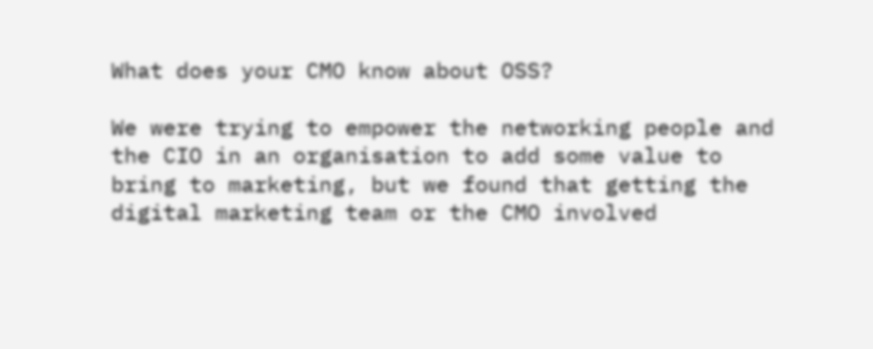What does your CMO know about OSS?

We were trying to empower the networking people and the CIO in an organisation to add some value to bring to marketing, but we found that getting the digital marketing team or the CMO involved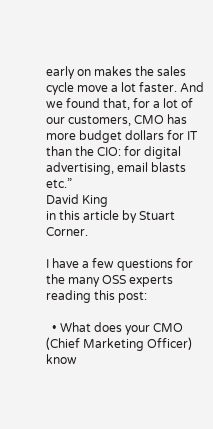early on makes the sales cycle move a lot faster. And we found that, for a lot of our customers, CMO has more budget dollars for IT than the CIO: for digital advertising, email blasts etc.”
David King
in this article by Stuart Corner.

I have a few questions for the many OSS experts reading this post:

  • What does your CMO (Chief Marketing Officer) know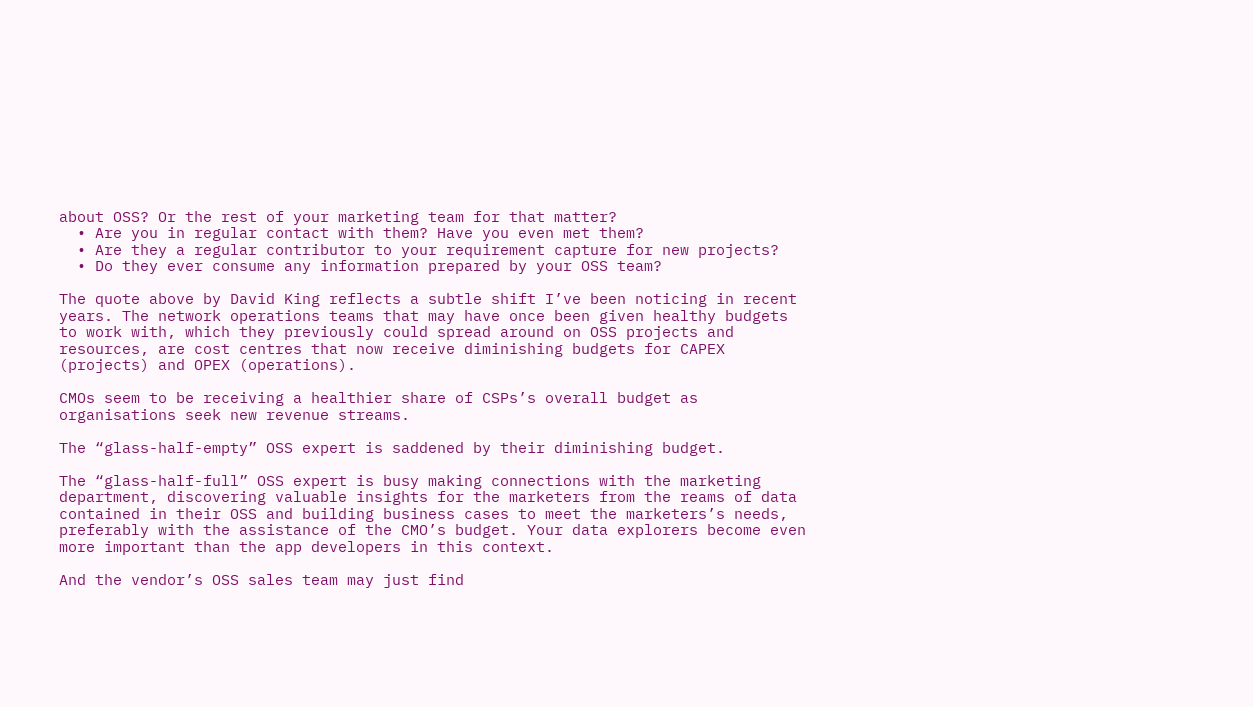about OSS? Or the rest of your marketing team for that matter?
  • Are you in regular contact with them? Have you even met them?
  • Are they a regular contributor to your requirement capture for new projects?
  • Do they ever consume any information prepared by your OSS team?

The quote above by David King reflects a subtle shift I’ve been noticing in recent years. The network operations teams that may have once been given healthy budgets to work with, which they previously could spread around on OSS projects and resources, are cost centres that now receive diminishing budgets for CAPEX (projects) and OPEX (operations).

CMOs seem to be receiving a healthier share of CSPs’s overall budget as organisations seek new revenue streams.

The “glass-half-empty” OSS expert is saddened by their diminishing budget.

The “glass-half-full” OSS expert is busy making connections with the marketing department, discovering valuable insights for the marketers from the reams of data contained in their OSS and building business cases to meet the marketers’s needs, preferably with the assistance of the CMO’s budget. Your data explorers become even more important than the app developers in this context.

And the vendor’s OSS sales team may just find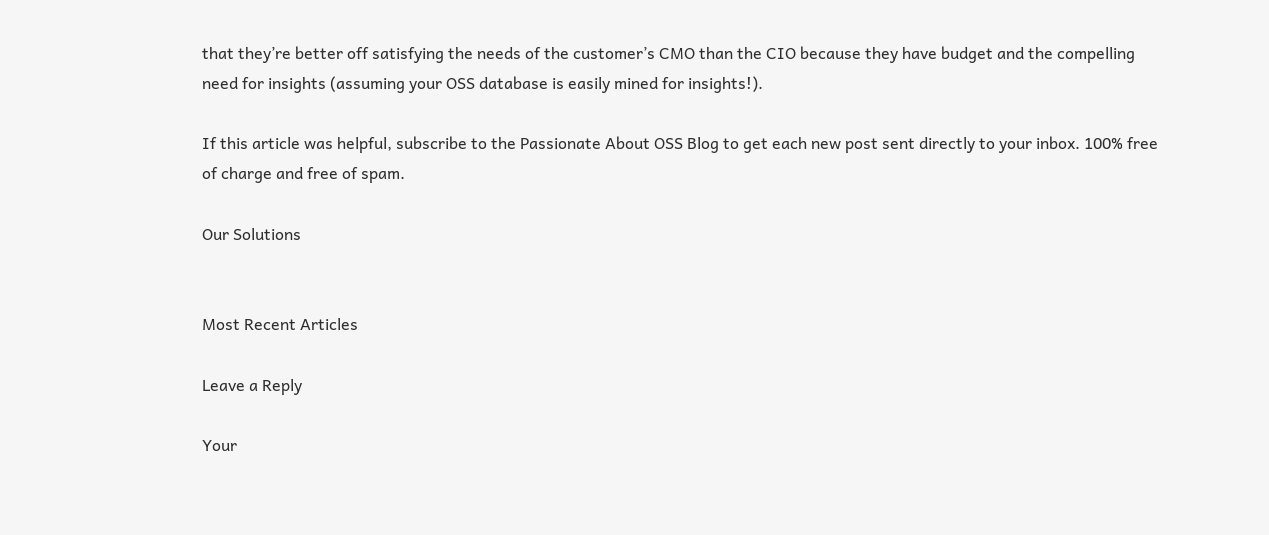that they’re better off satisfying the needs of the customer’s CMO than the CIO because they have budget and the compelling need for insights (assuming your OSS database is easily mined for insights!).

If this article was helpful, subscribe to the Passionate About OSS Blog to get each new post sent directly to your inbox. 100% free of charge and free of spam.

Our Solutions


Most Recent Articles

Leave a Reply

Your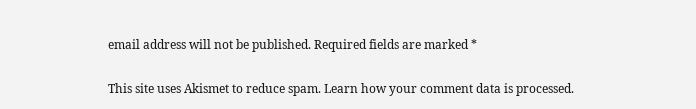email address will not be published. Required fields are marked *

This site uses Akismet to reduce spam. Learn how your comment data is processed.